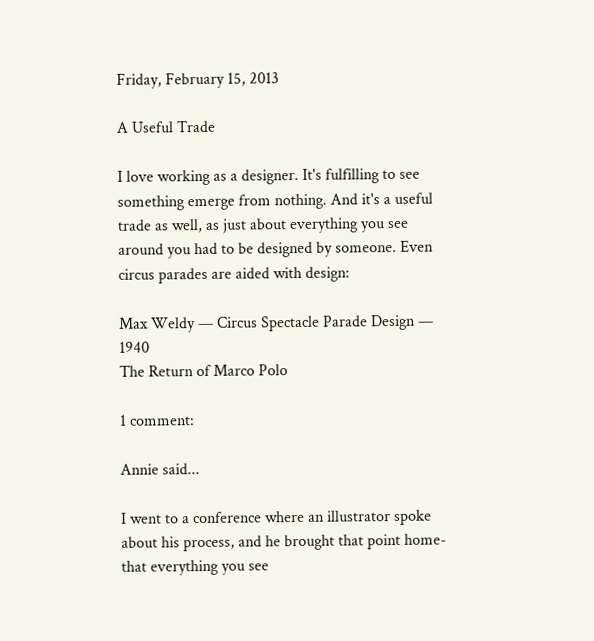Friday, February 15, 2013

A Useful Trade

I love working as a designer. It's fulfilling to see something emerge from nothing. And it's a useful trade as well, as just about everything you see around you had to be designed by someone. Even circus parades are aided with design:

Max Weldy — Circus Spectacle Parade Design — 1940
The Return of Marco Polo

1 comment:

Annie said...

I went to a conference where an illustrator spoke about his process, and he brought that point home- that everything you see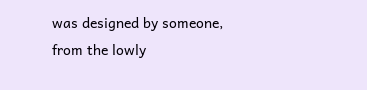was designed by someone, from the lowly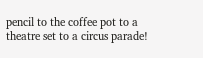pencil to the coffee pot to a theatre set to a circus parade!